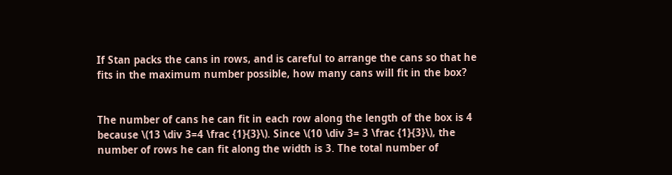If Stan packs the cans in rows, and is careful to arrange the cans so that he fits in the maximum number possible, how many cans will fit in the box?


The number of cans he can fit in each row along the length of the box is 4 because \(13 \div 3=4 \frac {1}{3}\). Since \(10 \div 3= 3 \frac {1}{3}\), the number of rows he can fit along the width is 3. The total number of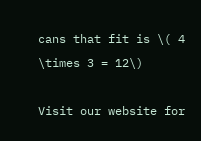cans that fit is \( 4 \times 3 = 12\)

Visit our website for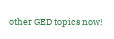other GED topics now!